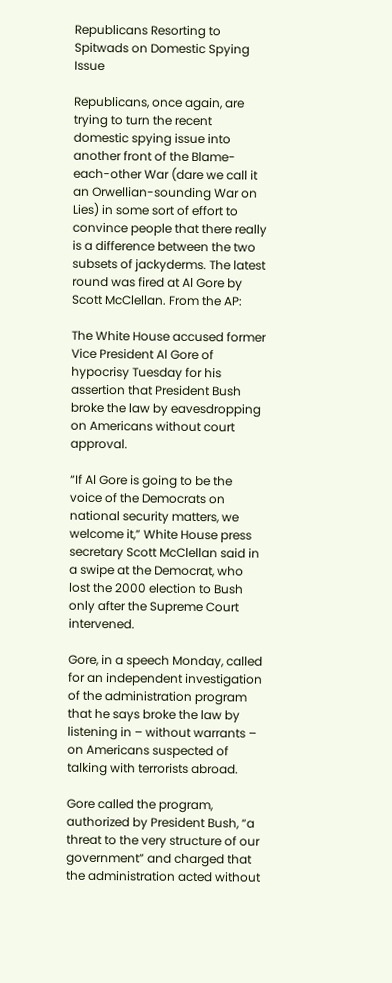Republicans Resorting to Spitwads on Domestic Spying Issue

Republicans, once again, are trying to turn the recent domestic spying issue into another front of the Blame-each-other War (dare we call it an Orwellian-sounding War on Lies) in some sort of effort to convince people that there really is a difference between the two subsets of jackyderms. The latest round was fired at Al Gore by Scott McClellan. From the AP:

The White House accused former Vice President Al Gore of hypocrisy Tuesday for his assertion that President Bush broke the law by eavesdropping on Americans without court approval.

“If Al Gore is going to be the voice of the Democrats on national security matters, we welcome it,” White House press secretary Scott McClellan said in a swipe at the Democrat, who lost the 2000 election to Bush only after the Supreme Court intervened.

Gore, in a speech Monday, called for an independent investigation of the administration program that he says broke the law by listening in – without warrants – on Americans suspected of talking with terrorists abroad.

Gore called the program, authorized by President Bush, “a threat to the very structure of our government” and charged that the administration acted without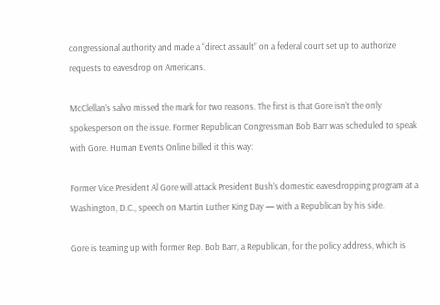congressional authority and made a “direct assault” on a federal court set up to authorize requests to eavesdrop on Americans.

McClellan’s salvo missed the mark for two reasons. The first is that Gore isn’t the only spokesperson on the issue. Former Republican Congressman Bob Barr was scheduled to speak with Gore. Human Events Online billed it this way:

Former Vice President Al Gore will attack President Bush’s domestic eavesdropping program at a Washington, D.C., speech on Martin Luther King Day — with a Republican by his side.

Gore is teaming up with former Rep. Bob Barr, a Republican, for the policy address, which is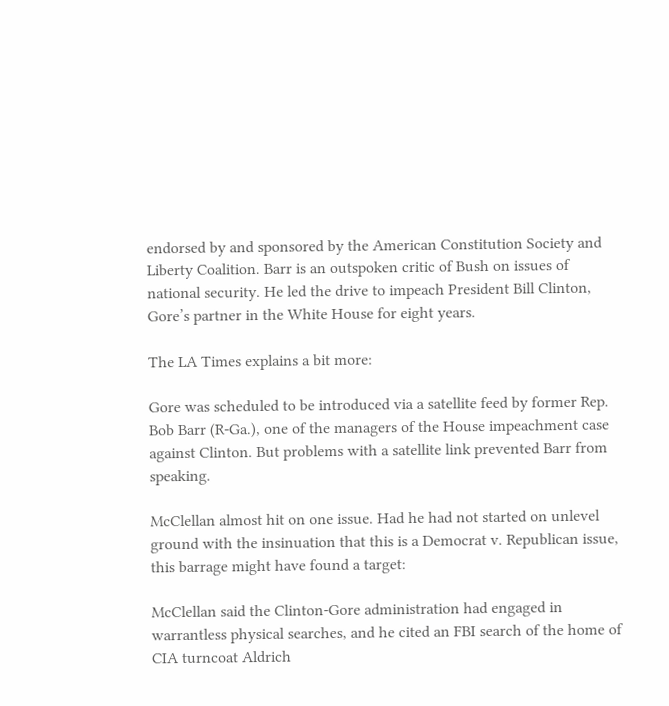endorsed by and sponsored by the American Constitution Society and Liberty Coalition. Barr is an outspoken critic of Bush on issues of national security. He led the drive to impeach President Bill Clinton, Gore’s partner in the White House for eight years.

The LA Times explains a bit more:

Gore was scheduled to be introduced via a satellite feed by former Rep. Bob Barr (R-Ga.), one of the managers of the House impeachment case against Clinton. But problems with a satellite link prevented Barr from speaking.

McClellan almost hit on one issue. Had he had not started on unlevel ground with the insinuation that this is a Democrat v. Republican issue, this barrage might have found a target:

McClellan said the Clinton-Gore administration had engaged in warrantless physical searches, and he cited an FBI search of the home of CIA turncoat Aldrich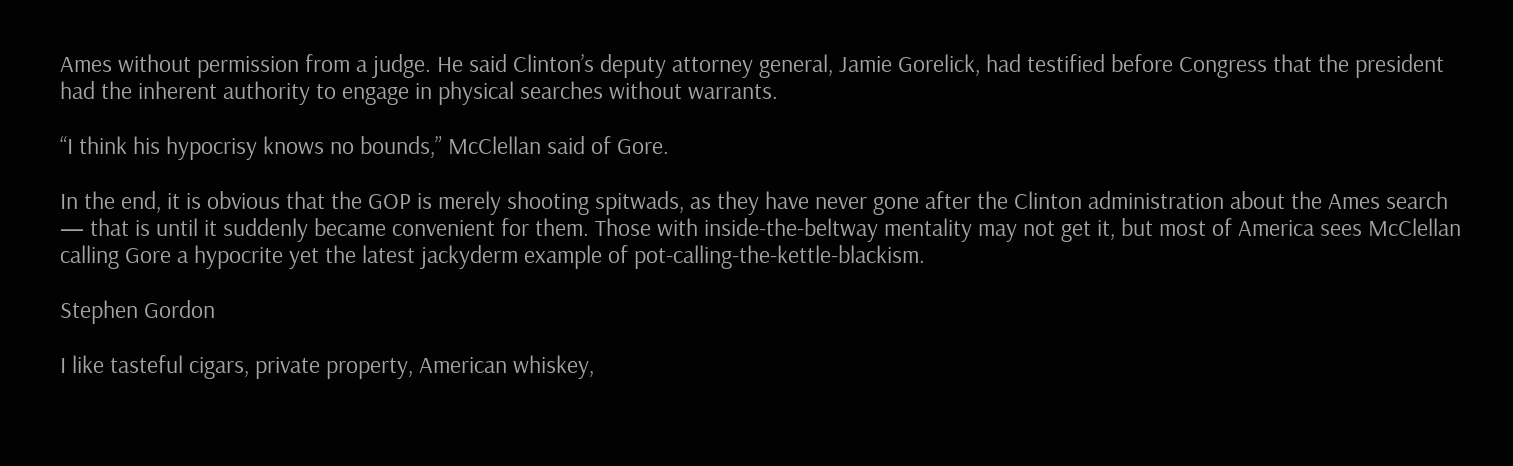Ames without permission from a judge. He said Clinton’s deputy attorney general, Jamie Gorelick, had testified before Congress that the president had the inherent authority to engage in physical searches without warrants.

“I think his hypocrisy knows no bounds,” McClellan said of Gore.

In the end, it is obvious that the GOP is merely shooting spitwads, as they have never gone after the Clinton administration about the Ames search — that is until it suddenly became convenient for them. Those with inside-the-beltway mentality may not get it, but most of America sees McClellan calling Gore a hypocrite yet the latest jackyderm example of pot-calling-the-kettle-blackism.

Stephen Gordon

I like tasteful cigars, private property, American whiskey,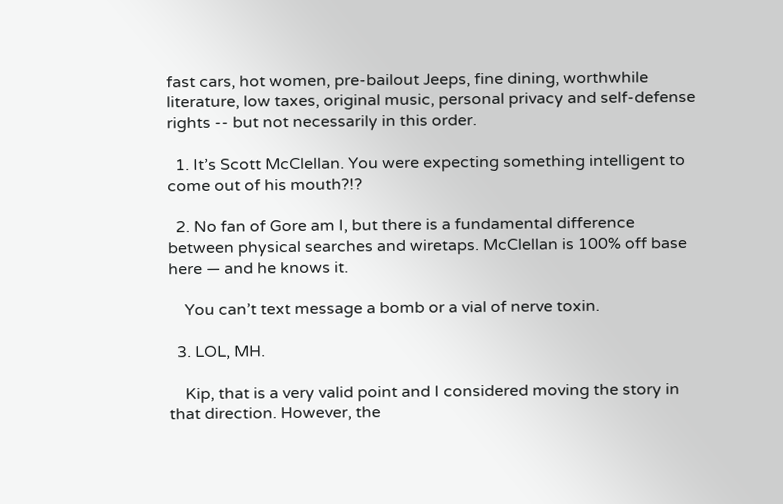fast cars, hot women, pre-bailout Jeeps, fine dining, worthwhile literature, low taxes, original music, personal privacy and self-defense rights -- but not necessarily in this order.

  1. It’s Scott McClellan. You were expecting something intelligent to come out of his mouth?!?

  2. No fan of Gore am I, but there is a fundamental difference between physical searches and wiretaps. McClellan is 100% off base here — and he knows it.

    You can’t text message a bomb or a vial of nerve toxin.

  3. LOL, MH.

    Kip, that is a very valid point and I considered moving the story in that direction. However, the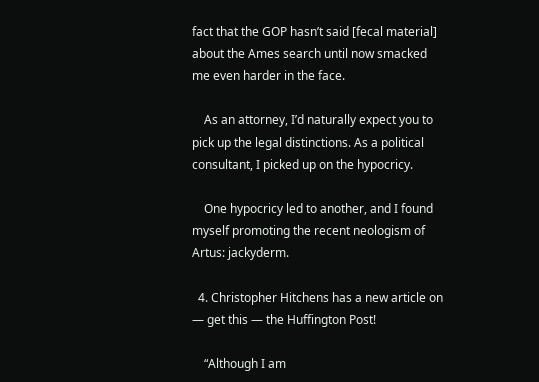fact that the GOP hasn’t said [fecal material] about the Ames search until now smacked me even harder in the face.

    As an attorney, I’d naturally expect you to pick up the legal distinctions. As a political consultant, I picked up on the hypocricy.

    One hypocricy led to another, and I found myself promoting the recent neologism of Artus: jackyderm.

  4. Christopher Hitchens has a new article on — get this — the Huffington Post!

    “Although I am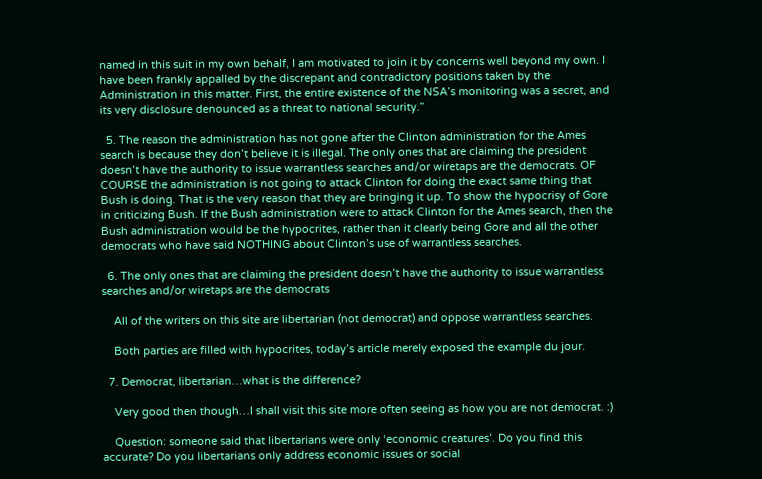named in this suit in my own behalf, I am motivated to join it by concerns well beyond my own. I have been frankly appalled by the discrepant and contradictory positions taken by the Administration in this matter. First, the entire existence of the NSA’s monitoring was a secret, and its very disclosure denounced as a threat to national security.”

  5. The reason the administration has not gone after the Clinton administration for the Ames search is because they don’t believe it is illegal. The only ones that are claiming the president doesn’t have the authority to issue warrantless searches and/or wiretaps are the democrats. OF COURSE the administration is not going to attack Clinton for doing the exact same thing that Bush is doing. That is the very reason that they are bringing it up. To show the hypocrisy of Gore in criticizing Bush. If the Bush administration were to attack Clinton for the Ames search, then the Bush administration would be the hypocrites, rather than it clearly being Gore and all the other democrats who have said NOTHING about Clinton’s use of warrantless searches.

  6. The only ones that are claiming the president doesn’t have the authority to issue warrantless searches and/or wiretaps are the democrats

    All of the writers on this site are libertarian (not democrat) and oppose warrantless searches.

    Both parties are filled with hypocrites, today’s article merely exposed the example du jour.

  7. Democrat, libertarian…what is the difference?

    Very good then though…I shall visit this site more often seeing as how you are not democrat. :)

    Question: someone said that libertarians were only ‘economic creatures’. Do you find this accurate? Do you libertarians only address economic issues or social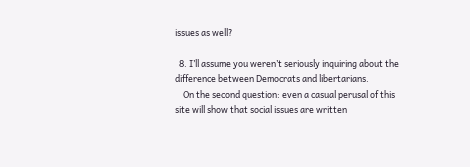issues as well?

  8. I’ll assume you weren’t seriously inquiring about the difference between Democrats and libertarians.
    On the second question: even a casual perusal of this site will show that social issues are written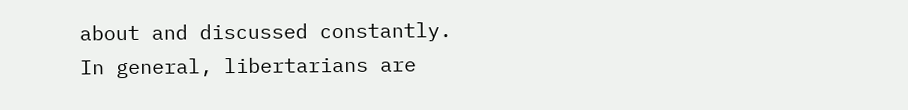about and discussed constantly. In general, libertarians are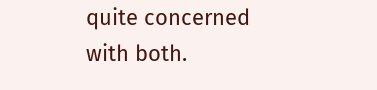quite concerned with both.